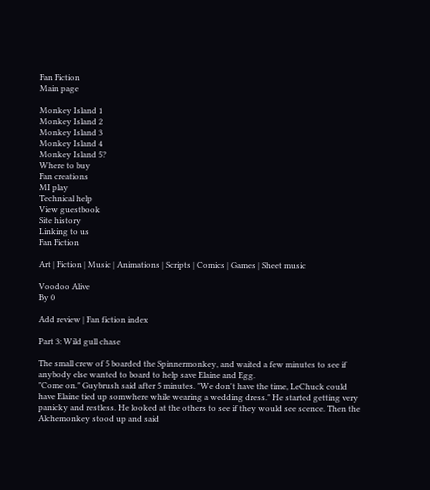Fan Fiction
Main page

Monkey Island 1
Monkey Island 2
Monkey Island 3
Monkey Island 4
Monkey Island 5?
Where to buy
Fan creations
MI play
Technical help
View guestbook
Site history
Linking to us
Fan Fiction

Art | Fiction | Music | Animations | Scripts | Comics | Games | Sheet music

Voodoo Alive
By 0

Add review | Fan fiction index

Part 3: Wild gull chase

The small crew of 5 boarded the Spinnermonkey, and waited a few minutes to see if anybody else wanted to board to help save Elaine and Egg.
"Come on." Guybrush said after 5 minutes. "We don't have the time, LeChuck could have Elaine tied up somwhere while wearing a wedding dress." He started getting very panicky and restless. He looked at the others to see if they would see scence. Then the Alchemonkey stood up and said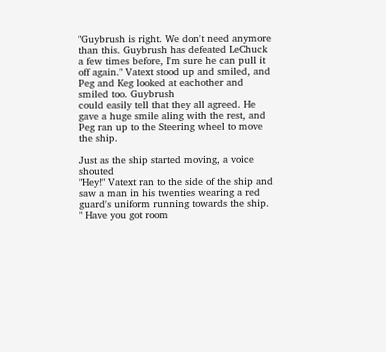"Guybrush is right. We don't need anymore than this. Guybrush has defeated LeChuck a few times before, I'm sure he can pull it off again." Vatext stood up and smiled, and Peg and Keg looked at eachother and smiled too. Guybrush
could easily tell that they all agreed. He gave a huge smile aling with the rest, and Peg ran up to the Steering wheel to move the ship.

Just as the ship started moving, a voice shouted
"Hey!" Vatext ran to the side of the ship and saw a man in his twenties wearing a red guard's uniform running towards the ship. " Have you got room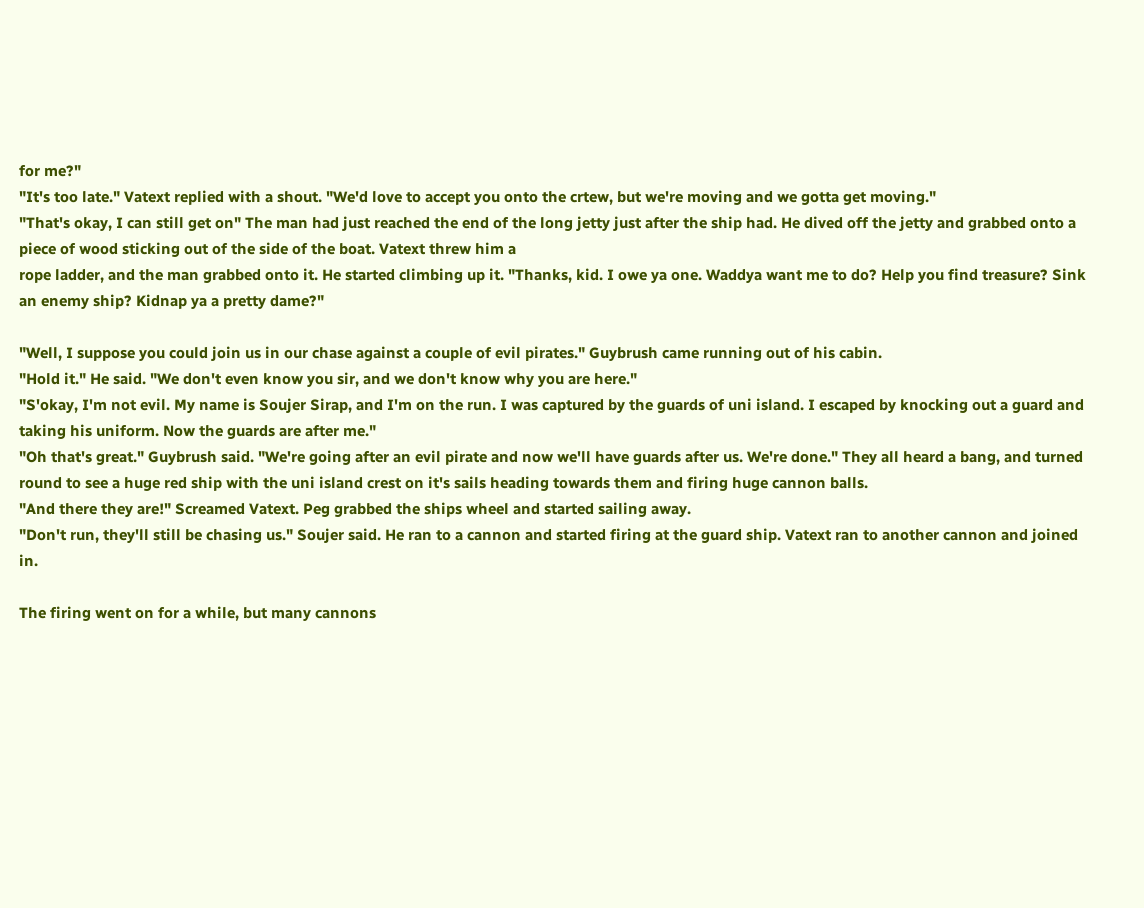for me?"
"It's too late." Vatext replied with a shout. "We'd love to accept you onto the crtew, but we're moving and we gotta get moving."
"That's okay, I can still get on" The man had just reached the end of the long jetty just after the ship had. He dived off the jetty and grabbed onto a piece of wood sticking out of the side of the boat. Vatext threw him a
rope ladder, and the man grabbed onto it. He started climbing up it. "Thanks, kid. I owe ya one. Waddya want me to do? Help you find treasure? Sink an enemy ship? Kidnap ya a pretty dame?"

"Well, I suppose you could join us in our chase against a couple of evil pirates." Guybrush came running out of his cabin.
"Hold it." He said. "We don't even know you sir, and we don't know why you are here."
"S'okay, I'm not evil. My name is Soujer Sirap, and I'm on the run. I was captured by the guards of uni island. I escaped by knocking out a guard and taking his uniform. Now the guards are after me."
"Oh that's great." Guybrush said. "We're going after an evil pirate and now we'll have guards after us. We're done." They all heard a bang, and turned round to see a huge red ship with the uni island crest on it's sails heading towards them and firing huge cannon balls.
"And there they are!" Screamed Vatext. Peg grabbed the ships wheel and started sailing away.
"Don't run, they'll still be chasing us." Soujer said. He ran to a cannon and started firing at the guard ship. Vatext ran to another cannon and joined in.

The firing went on for a while, but many cannons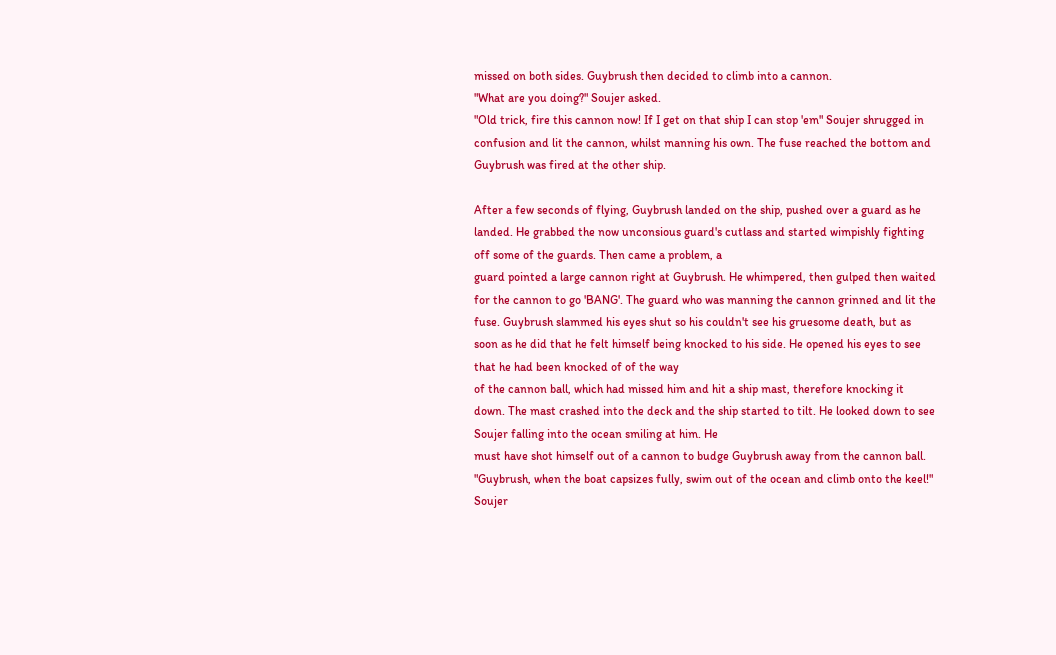missed on both sides. Guybrush then decided to climb into a cannon.
"What are you doing?" Soujer asked.
"Old trick, fire this cannon now! If I get on that ship I can stop 'em" Soujer shrugged in confusion and lit the cannon, whilst manning his own. The fuse reached the bottom and Guybrush was fired at the other ship.

After a few seconds of flying, Guybrush landed on the ship, pushed over a guard as he landed. He grabbed the now unconsious guard's cutlass and started wimpishly fighting off some of the guards. Then came a problem, a
guard pointed a large cannon right at Guybrush. He whimpered, then gulped then waited for the cannon to go 'BANG'. The guard who was manning the cannon grinned and lit the fuse. Guybrush slammed his eyes shut so his couldn't see his gruesome death, but as soon as he did that he felt himself being knocked to his side. He opened his eyes to see that he had been knocked of of the way
of the cannon ball, which had missed him and hit a ship mast, therefore knocking it down. The mast crashed into the deck and the ship started to tilt. He looked down to see Soujer falling into the ocean smiling at him. He
must have shot himself out of a cannon to budge Guybrush away from the cannon ball.
"Guybrush, when the boat capsizes fully, swim out of the ocean and climb onto the keel!" Soujer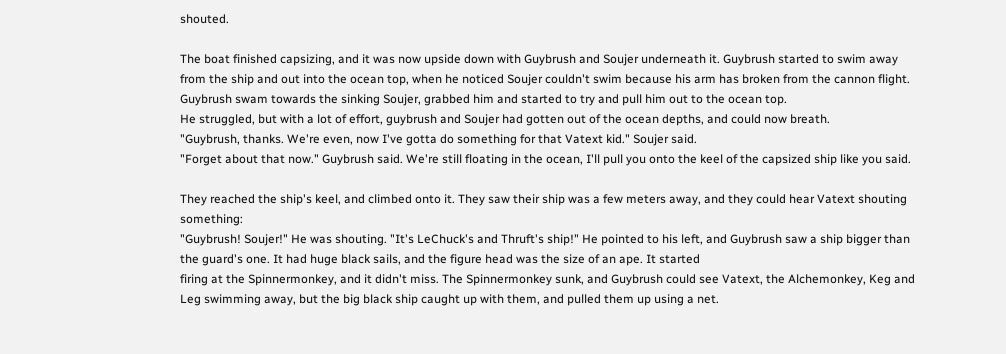shouted.

The boat finished capsizing, and it was now upside down with Guybrush and Soujer underneath it. Guybrush started to swim away from the ship and out into the ocean top, when he noticed Soujer couldn't swim because his arm has broken from the cannon flight. Guybrush swam towards the sinking Soujer, grabbed him and started to try and pull him out to the ocean top.
He struggled, but with a lot of effort, guybrush and Soujer had gotten out of the ocean depths, and could now breath.
"Guybrush, thanks. We're even, now I've gotta do something for that Vatext kid." Soujer said.
"Forget about that now." Guybrush said. We're still floating in the ocean, I'll pull you onto the keel of the capsized ship like you said.

They reached the ship's keel, and climbed onto it. They saw their ship was a few meters away, and they could hear Vatext shouting something:
"Guybrush! Soujer!" He was shouting. "It's LeChuck's and Thruft's ship!" He pointed to his left, and Guybrush saw a ship bigger than the guard's one. It had huge black sails, and the figure head was the size of an ape. It started
firing at the Spinnermonkey, and it didn't miss. The Spinnermonkey sunk, and Guybrush could see Vatext, the Alchemonkey, Keg and Leg swimming away, but the big black ship caught up with them, and pulled them up using a net.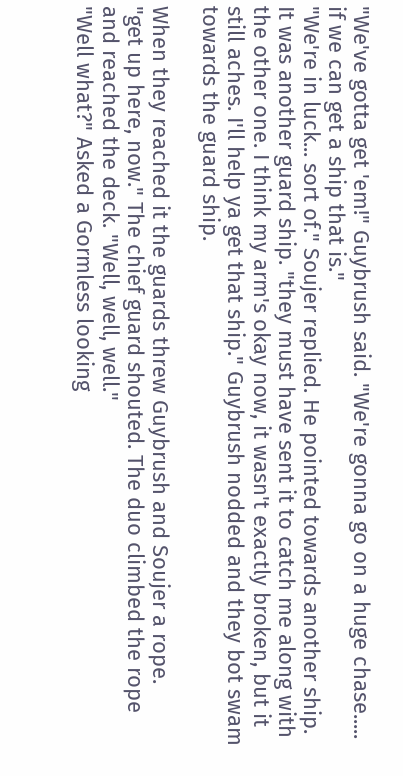"We've gotta get 'em!" Guybrush said. "We're gonna go on a huge chase..... if we can get a ship that is."
"We're in luck... sort of." Soujer replied. He pointed towards another ship. It was another guard ship. "they must have sent it to catch me along with the other one. I think my arm's okay now, it wasn't exactly broken, but it still aches. I'll help ya get that ship." Guybrush nodded and they bot swam towards the guard ship.

When they reached it the guards threw Guybrush and Soujer a rope.
"get up here, now." The chief guard shouted. The duo climbed the rope and reached the deck. "Well, well, well."
"Well what?" Asked a Gormless looking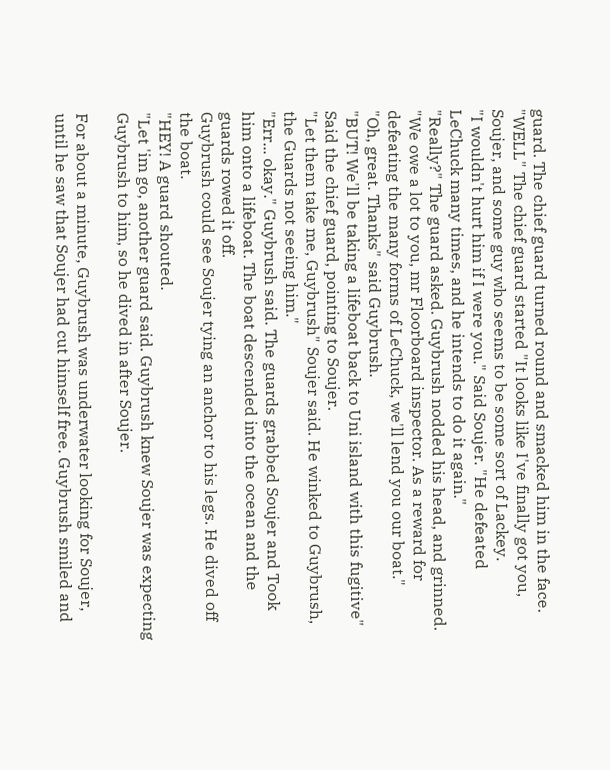guard. The chief guard turned round and smacked him in the face.
"WELL" The chief guard started "It looks like I've finally got you, Soujer, and some guy who seems to be some sort of Lackey.
"I wouldn't hurt him if I were you." Said Soujer. "He defeated LeChuck many times, and he intends to do it again."
"Really?" The guard asked. Guybrush nodded his head, and grinned.
"We owe a lot to you, mr Floorboard inspector. As a reward for defeating the many forms of LeChuck, we'll lend you our boat."
"Oh, great. Thanks" said Guybrush.
"BUT! We'll be taking a lifeboat back to Uni island with this fugitive" Said the chief guard, pointing to Soujer.
"Let them take me, Guybrush" Soujer said. He winked to Guybrush, the Guards not seeing him."
"Err... okay." Guybrush said. The guards grabbed Soujer and Took him onto a lifeboat. The boat descended into the ocean and the guards rowed it off.
Guybrush could see Soujer tying an anchor to his legs. He dived off the boat.
"HEY! A guard shouted.
"Let 'im go, another guard said. Guybrush knew Soujer was expecting Guybrush to him, so he dived in after Soujer.

For about a minute, Guybrush was underwater looking for Soujer, until he saw that Soujer had cut himself free. Guybrush smiled and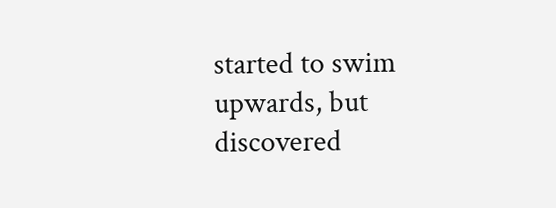started to swim upwards, but discovered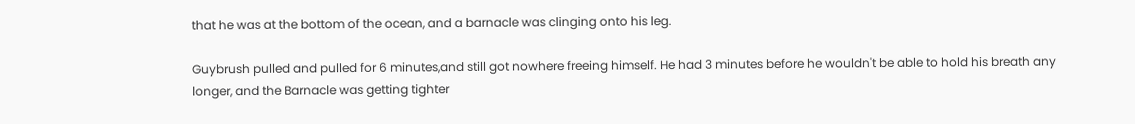that he was at the bottom of the ocean, and a barnacle was clinging onto his leg.

Guybrush pulled and pulled for 6 minutes,and still got nowhere freeing himself. He had 3 minutes before he wouldn't be able to hold his breath any longer, and the Barnacle was getting tighter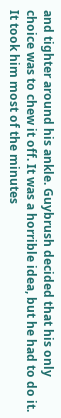and tighter around his ankle. Guybrush decided that his only choice was to chew it off. It was a horrible idea, but he had to do it. It took him most of the minutes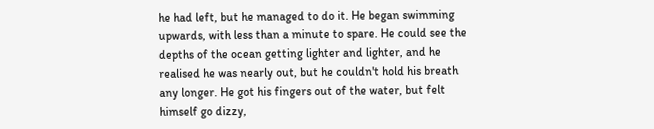he had left, but he managed to do it. He began swimming upwards, with less than a minute to spare. He could see the depths of the ocean getting lighter and lighter, and he realised he was nearly out, but he couldn't hold his breath any longer. He got his fingers out of the water, but felt himself go dizzy,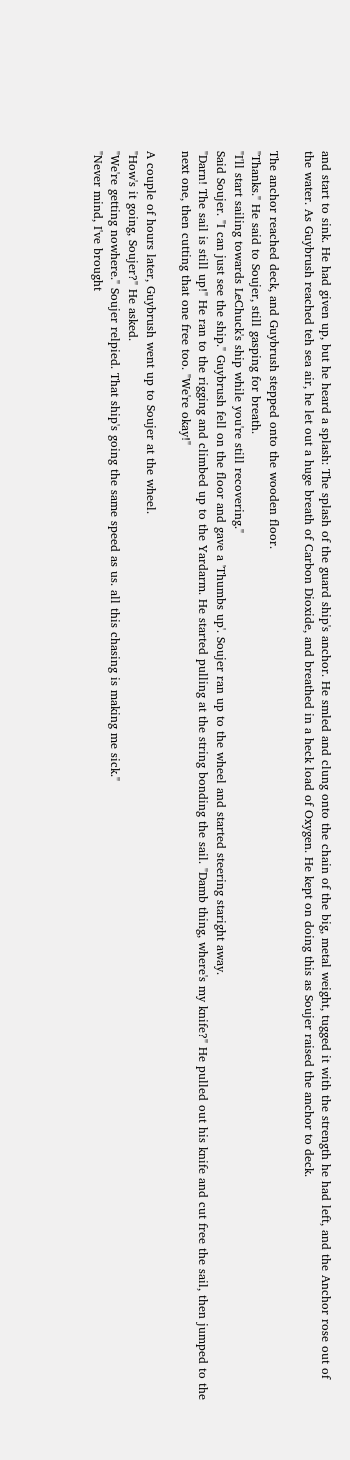and start to sink. He had given up, but he heard a splash: The splash of the guard ship's anchor. He smled and clung onto the chain of the big, metal weight, tugged it with the strength he had left, and the Anchor rose out of
the water. As Guybrush reached teh sea air, he let out a huge breath of Carbon Dioxide, and breathed in a heck load of Oxygen. He kept on doing this as Soujer raised the anchor to deck.

The anchor reached deck, and Guybrush stepped onto the wooden floor.
"Thanks." He said to Soujer, still gasping for breath.
"I'll start sailing towards LeChuck's ship while you're still recovering."
Said Soujer. "I can just see the ship." Guybrush fell on the floor and gave a 'Thumbs up'. Soujer ran up to the wheel and started steering staright away.
"Darn! The sail is still up!" He ran to the rigging and climbed up to the Yardarm. He started pulling at the string bonding the sail. "Damb thing, where's my knife?" He pulled out his knife and cut free the sail, then jumped to the next one, then cutting that one free too. "We're okay!"

A couple of hours later, Guybrush went up to Soujer at the wheel.
"How's it going, Soujer?" He asked.
"We're getting nowhere." Soujer relpied. That ship's going the same speed as us. all this chasing is making me sick."
"Never mind, I've brought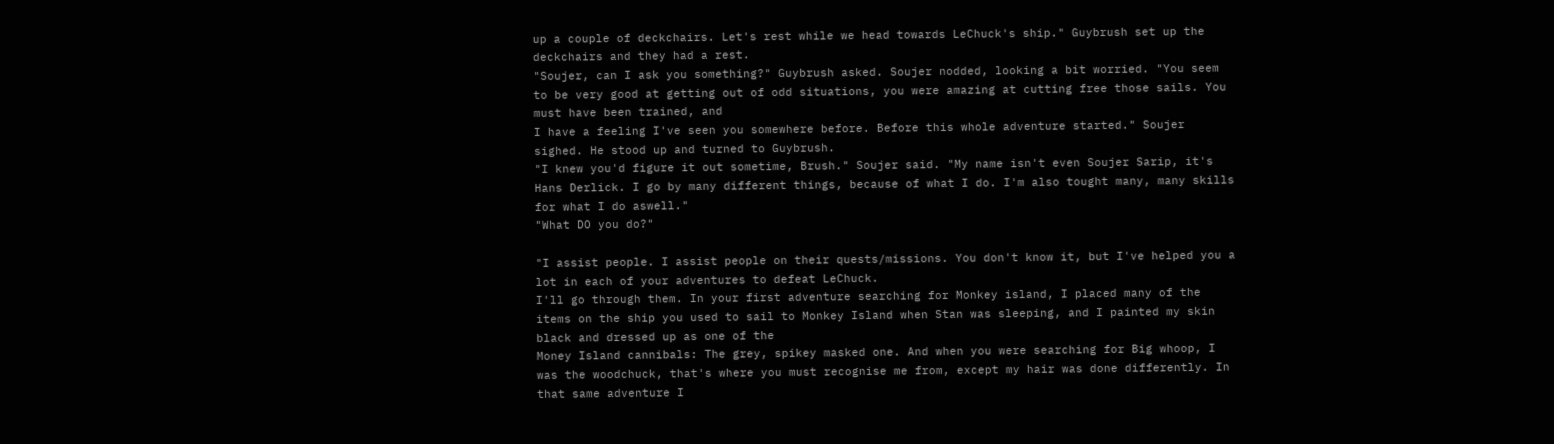up a couple of deckchairs. Let's rest while we head towards LeChuck's ship." Guybrush set up the deckchairs and they had a rest.
"Soujer, can I ask you something?" Guybrush asked. Soujer nodded, looking a bit worried. "You seem to be very good at getting out of odd situations, you were amazing at cutting free those sails. You must have been trained, and
I have a feeling I've seen you somewhere before. Before this whole adventure started." Soujer sighed. He stood up and turned to Guybrush.
"I knew you'd figure it out sometime, Brush." Soujer said. "My name isn't even Soujer Sarip, it's Hans Derlick. I go by many different things, because of what I do. I'm also tought many, many skills for what I do aswell."
"What DO you do?"

"I assist people. I assist people on their quests/missions. You don't know it, but I've helped you a lot in each of your adventures to defeat LeChuck.
I'll go through them. In your first adventure searching for Monkey island, I placed many of the items on the ship you used to sail to Monkey Island when Stan was sleeping, and I painted my skin black and dressed up as one of the
Money Island cannibals: The grey, spikey masked one. And when you were searching for Big whoop, I was the woodchuck, that's where you must recognise me from, except my hair was done differently. In that same adventure I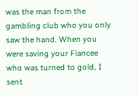was the man from the gambling club who you only saw the hand. When you were saving your Fiancee who was turned to gold, I sent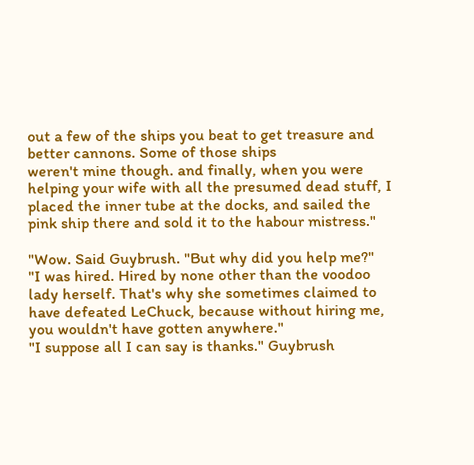out a few of the ships you beat to get treasure and better cannons. Some of those ships
weren't mine though. and finally, when you were helping your wife with all the presumed dead stuff, I placed the inner tube at the docks, and sailed the pink ship there and sold it to the habour mistress."

"Wow. Said Guybrush. "But why did you help me?"
"I was hired. Hired by none other than the voodoo lady herself. That's why she sometimes claimed to have defeated LeChuck, because without hiring me, you wouldn't have gotten anywhere."
"I suppose all I can say is thanks." Guybrush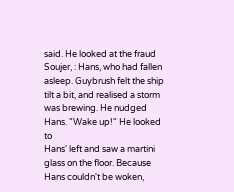said. He looked at the fraud Soujer, : Hans, who had fallen asleep. Guybrush felt the ship tilt a bit, and realised a storm was brewing. He nudged Hans. "Wake up!" He looked to
Hans' left and saw a martini glass on the floor. Because Hans couldn't be woken,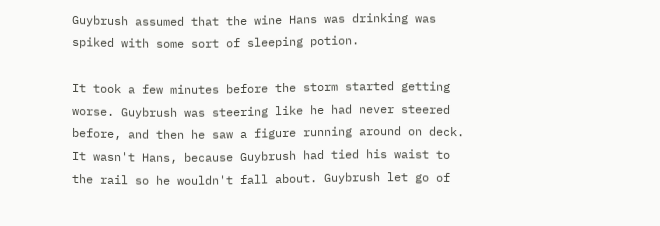Guybrush assumed that the wine Hans was drinking was spiked with some sort of sleeping potion.

It took a few minutes before the storm started getting worse. Guybrush was steering like he had never steered before, and then he saw a figure running around on deck. It wasn't Hans, because Guybrush had tied his waist to the rail so he wouldn't fall about. Guybrush let go of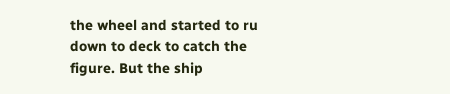the wheel and started to ru down to deck to catch the figure. But the ship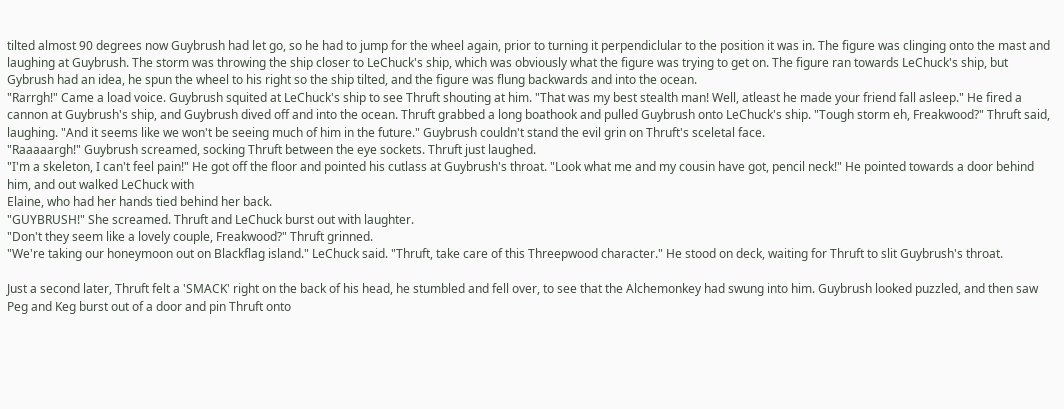tilted almost 90 degrees now Guybrush had let go, so he had to jump for the wheel again, prior to turning it perpendiclular to the position it was in. The figure was clinging onto the mast and laughing at Guybrush. The storm was throwing the ship closer to LeChuck's ship, which was obviously what the figure was trying to get on. The figure ran towards LeChuck's ship, but Gybrush had an idea, he spun the wheel to his right so the ship tilted, and the figure was flung backwards and into the ocean.
"Rarrgh!" Came a load voice. Guybrush squited at LeChuck's ship to see Thruft shouting at him. "That was my best stealth man! Well, atleast he made your friend fall asleep." He fired a cannon at Guybrush's ship, and Guybrush dived off and into the ocean. Thruft grabbed a long boathook and pulled Guybrush onto LeChuck's ship. "Tough storm eh, Freakwood?" Thruft said, laughing. "And it seems like we won't be seeing much of him in the future." Guybrush couldn't stand the evil grin on Thruft's sceletal face.
"Raaaaargh!" Guybrush screamed, socking Thruft between the eye sockets. Thruft just laughed.
"I'm a skeleton, I can't feel pain!" He got off the floor and pointed his cutlass at Guybrush's throat. "Look what me and my cousin have got, pencil neck!" He pointed towards a door behind him, and out walked LeChuck with
Elaine, who had her hands tied behind her back.
"GUYBRUSH!" She screamed. Thruft and LeChuck burst out with laughter.
"Don't they seem like a lovely couple, Freakwood?" Thruft grinned.
"We're taking our honeymoon out on Blackflag island." LeChuck said. "Thruft, take care of this Threepwood character." He stood on deck, waiting for Thruft to slit Guybrush's throat.

Just a second later, Thruft felt a 'SMACK' right on the back of his head, he stumbled and fell over, to see that the Alchemonkey had swung into him. Guybrush looked puzzled, and then saw Peg and Keg burst out of a door and pin Thruft onto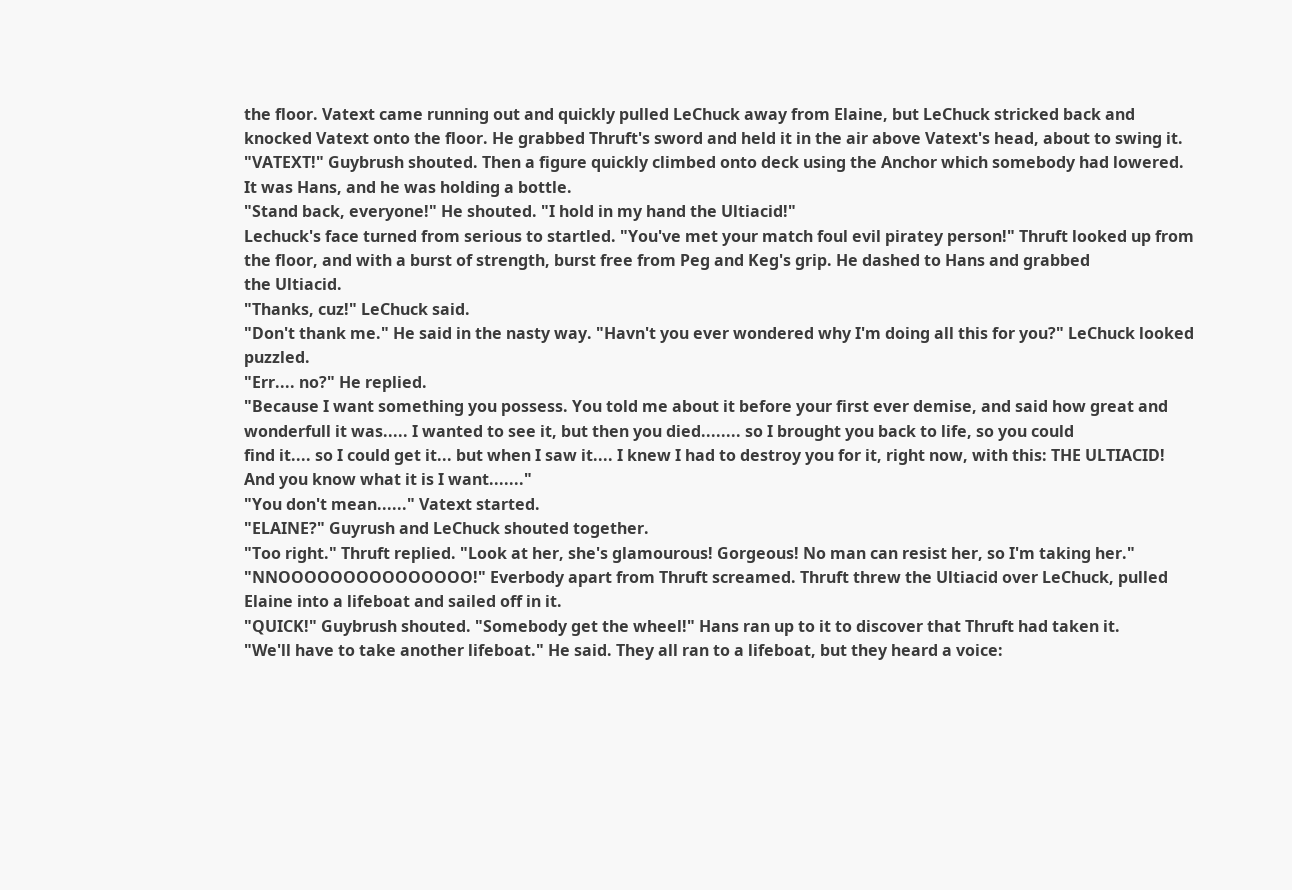the floor. Vatext came running out and quickly pulled LeChuck away from Elaine, but LeChuck stricked back and knocked Vatext onto the floor. He grabbed Thruft's sword and held it in the air above Vatext's head, about to swing it.
"VATEXT!" Guybrush shouted. Then a figure quickly climbed onto deck using the Anchor which somebody had lowered. It was Hans, and he was holding a bottle.
"Stand back, everyone!" He shouted. "I hold in my hand the Ultiacid!"
Lechuck's face turned from serious to startled. "You've met your match foul evil piratey person!" Thruft looked up from the floor, and with a burst of strength, burst free from Peg and Keg's grip. He dashed to Hans and grabbed
the Ultiacid.
"Thanks, cuz!" LeChuck said.
"Don't thank me." He said in the nasty way. "Havn't you ever wondered why I'm doing all this for you?" LeChuck looked puzzled.
"Err.... no?" He replied.
"Because I want something you possess. You told me about it before your first ever demise, and said how great and wonderfull it was..... I wanted to see it, but then you died........ so I brought you back to life, so you could
find it.... so I could get it... but when I saw it.... I knew I had to destroy you for it, right now, with this: THE ULTIACID! And you know what it is I want......."
"You don't mean......" Vatext started.
"ELAINE?" Guyrush and LeChuck shouted together.
"Too right." Thruft replied. "Look at her, she's glamourous! Gorgeous! No man can resist her, so I'm taking her."
"NNOOOOOOOOOOOOOOO!" Everbody apart from Thruft screamed. Thruft threw the Ultiacid over LeChuck, pulled Elaine into a lifeboat and sailed off in it.
"QUICK!" Guybrush shouted. "Somebody get the wheel!" Hans ran up to it to discover that Thruft had taken it.
"We'll have to take another lifeboat." He said. They all ran to a lifeboat, but they heard a voice: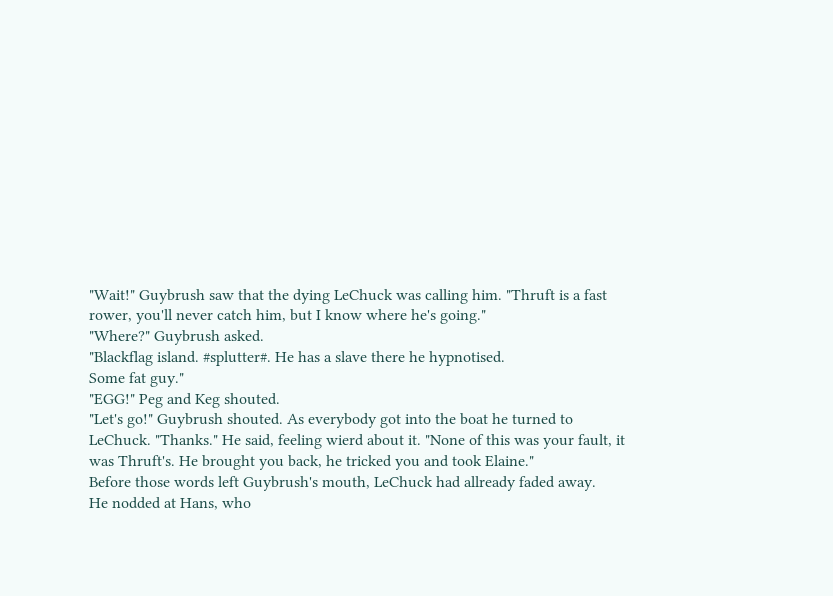"Wait!" Guybrush saw that the dying LeChuck was calling him. "Thruft is a fast rower, you'll never catch him, but I know where he's going."
"Where?" Guybrush asked.
"Blackflag island. #splutter#. He has a slave there he hypnotised.
Some fat guy."
"EGG!" Peg and Keg shouted.
"Let's go!" Guybrush shouted. As everybody got into the boat he turned to LeChuck. "Thanks." He said, feeling wierd about it. "None of this was your fault, it was Thruft's. He brought you back, he tricked you and took Elaine."
Before those words left Guybrush's mouth, LeChuck had allready faded away.
He nodded at Hans, who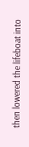then lowered the lifeboat into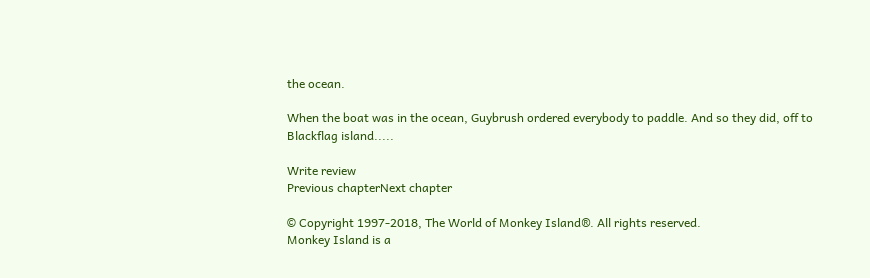the ocean.

When the boat was in the ocean, Guybrush ordered everybody to paddle. And so they did, off to Blackflag island.....

Write review
Previous chapterNext chapter

© Copyright 1997-2018, The World of Monkey Island®. All rights reserved.
Monkey Island is a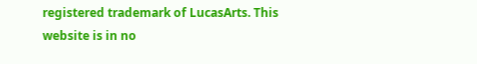registered trademark of LucasArts. This website is in no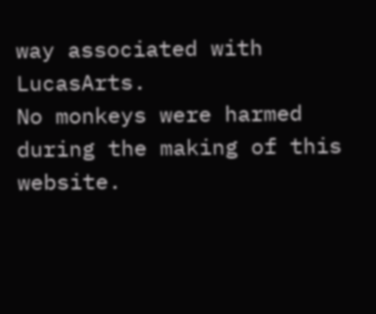way associated with LucasArts.
No monkeys were harmed during the making of this website.